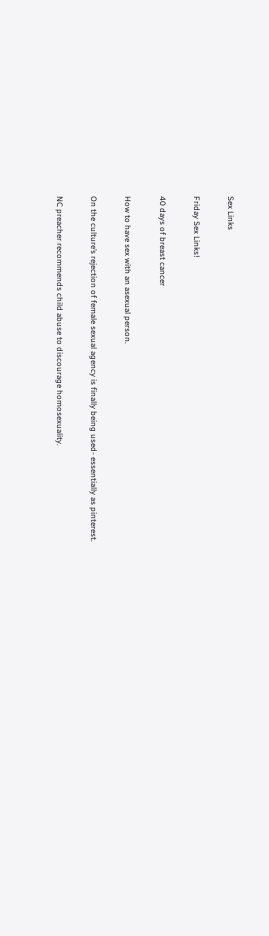Sex Links

Friday Sex Links!

40 days of breast cancer

How to have sex with an asexual person.

On the culture’s rejection of female sexual agency is finally being used- essentially as pinterest.

NC preacher recommends child abuse to discourage homosexuality.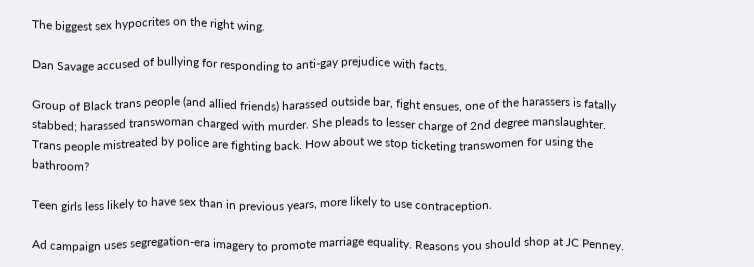The biggest sex hypocrites on the right wing.

Dan Savage accused of bullying for responding to anti-gay prejudice with facts.

Group of Black trans people (and allied friends) harassed outside bar, fight ensues, one of the harassers is fatally stabbed; harassed transwoman charged with murder. She pleads to lesser charge of 2nd degree manslaughter. Trans people mistreated by police are fighting back. How about we stop ticketing transwomen for using the bathroom?

Teen girls less likely to have sex than in previous years, more likely to use contraception.

Ad campaign uses segregation-era imagery to promote marriage equality. Reasons you should shop at JC Penney.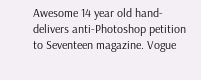Awesome 14 year old hand-delivers anti-Photoshop petition to Seventeen magazine. Vogue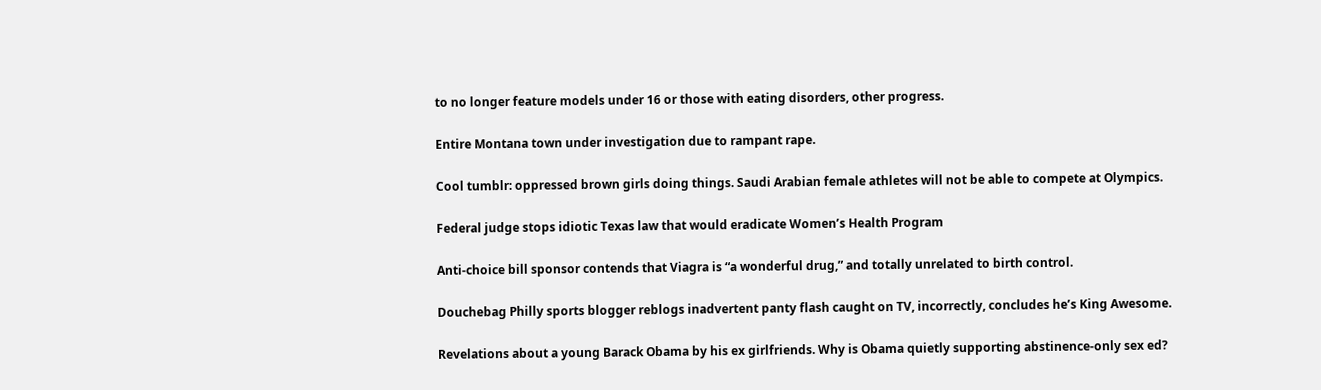to no longer feature models under 16 or those with eating disorders, other progress.

Entire Montana town under investigation due to rampant rape.

Cool tumblr: oppressed brown girls doing things. Saudi Arabian female athletes will not be able to compete at Olympics.

Federal judge stops idiotic Texas law that would eradicate Women’s Health Program

Anti-choice bill sponsor contends that Viagra is “a wonderful drug,” and totally unrelated to birth control.

Douchebag Philly sports blogger reblogs inadvertent panty flash caught on TV, incorrectly, concludes he’s King Awesome.

Revelations about a young Barack Obama by his ex girlfriends. Why is Obama quietly supporting abstinence-only sex ed?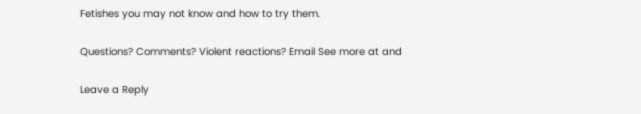Fetishes you may not know and how to try them.

Questions? Comments? Violent reactions? Email See more at and

Leave a Reply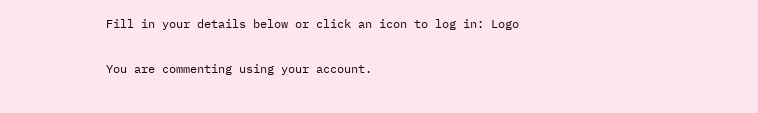Fill in your details below or click an icon to log in: Logo

You are commenting using your account.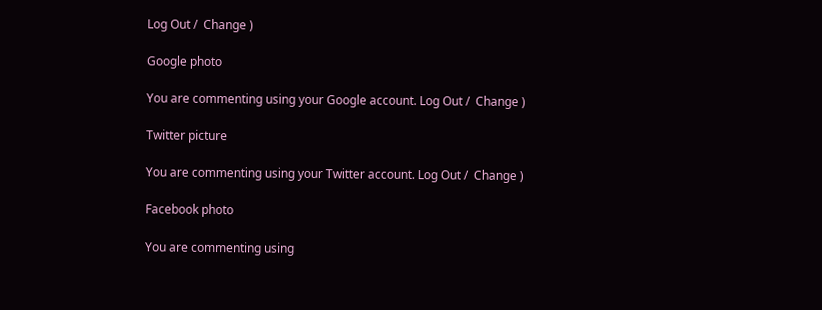Log Out /  Change )

Google photo

You are commenting using your Google account. Log Out /  Change )

Twitter picture

You are commenting using your Twitter account. Log Out /  Change )

Facebook photo

You are commenting using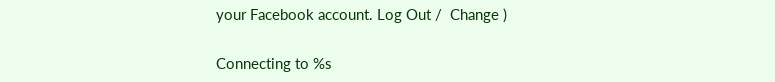your Facebook account. Log Out /  Change )

Connecting to %s